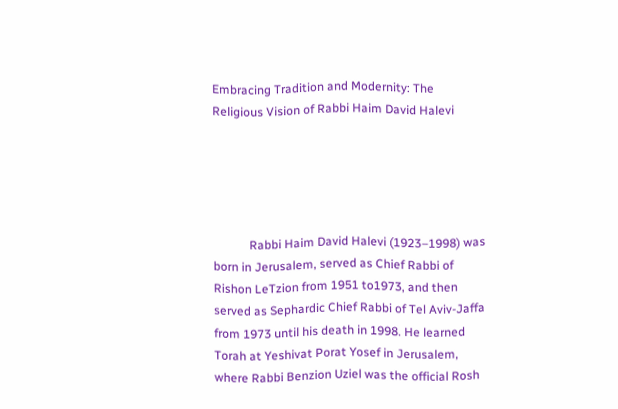Embracing Tradition and Modernity: The Religious Vision of Rabbi Haim David Halevi





            Rabbi Haim David Halevi (1923–1998) was born in Jerusalem, served as Chief Rabbi of Rishon LeTzion from 1951 to1973, and then served as Sephardic Chief Rabbi of Tel Aviv-Jaffa from 1973 until his death in 1998. He learned Torah at Yeshivat Porat Yosef in Jerusalem, where Rabbi Benzion Uziel was the official Rosh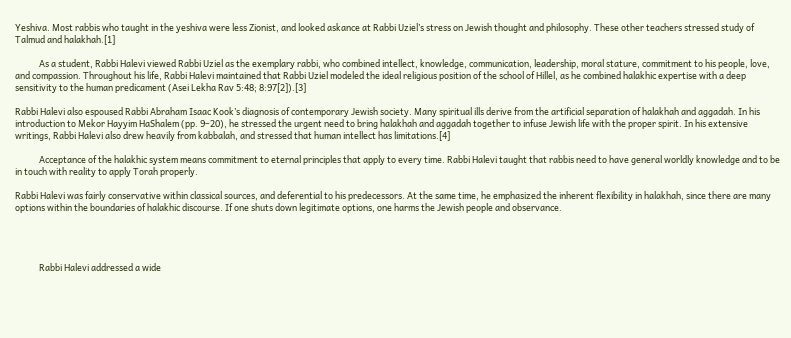Yeshiva. Most rabbis who taught in the yeshiva were less Zionist, and looked askance at Rabbi Uziel’s stress on Jewish thought and philosophy. These other teachers stressed study of Talmud and halakhah.[1]

            As a student, Rabbi Halevi viewed Rabbi Uziel as the exemplary rabbi, who combined intellect, knowledge, communication, leadership, moral stature, commitment to his people, love, and compassion. Throughout his life, Rabbi Halevi maintained that Rabbi Uziel modeled the ideal religious position of the school of Hillel, as he combined halakhic expertise with a deep sensitivity to the human predicament (Asei Lekha Rav 5:48; 8:97[2]).[3]

Rabbi Halevi also espoused Rabbi Abraham Isaac Kook’s diagnosis of contemporary Jewish society. Many spiritual ills derive from the artificial separation of halakhah and aggadah. In his introduction to Mekor Hayyim HaShalem (pp. 9–20), he stressed the urgent need to bring halakhah and aggadah together to infuse Jewish life with the proper spirit. In his extensive writings, Rabbi Halevi also drew heavily from kabbalah, and stressed that human intellect has limitations.[4]

            Acceptance of the halakhic system means commitment to eternal principles that apply to every time. Rabbi Halevi taught that rabbis need to have general worldly knowledge and to be in touch with reality to apply Torah properly.

Rabbi Halevi was fairly conservative within classical sources, and deferential to his predecessors. At the same time, he emphasized the inherent flexibility in halakhah, since there are many options within the boundaries of halakhic discourse. If one shuts down legitimate options, one harms the Jewish people and observance.




            Rabbi Halevi addressed a wide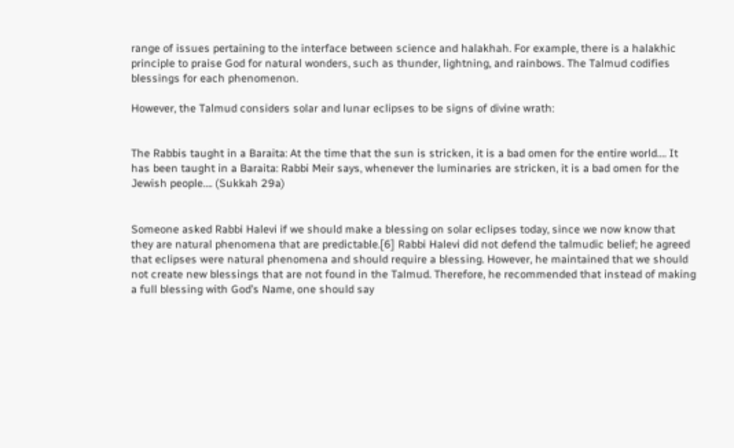range of issues pertaining to the interface between science and halakhah. For example, there is a halakhic principle to praise God for natural wonders, such as thunder, lightning, and rainbows. The Talmud codifies blessings for each phenomenon.

However, the Talmud considers solar and lunar eclipses to be signs of divine wrath:


The Rabbis taught in a Baraita: At the time that the sun is stricken, it is a bad omen for the entire world…. It has been taught in a Baraita: Rabbi Meir says, whenever the luminaries are stricken, it is a bad omen for the Jewish people…. (Sukkah 29a)


Someone asked Rabbi Halevi if we should make a blessing on solar eclipses today, since we now know that they are natural phenomena that are predictable.[6] Rabbi Halevi did not defend the talmudic belief; he agreed that eclipses were natural phenomena and should require a blessing. However, he maintained that we should not create new blessings that are not found in the Talmud. Therefore, he recommended that instead of making a full blessing with God’s Name, one should say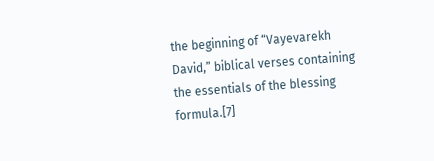the beginning of “Vayevarekh David,” biblical verses containing the essentials of the blessing formula.[7]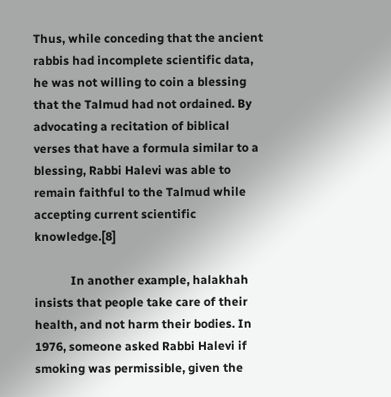Thus, while conceding that the ancient rabbis had incomplete scientific data, he was not willing to coin a blessing that the Talmud had not ordained. By advocating a recitation of biblical verses that have a formula similar to a blessing, Rabbi Halevi was able to remain faithful to the Talmud while accepting current scientific knowledge.[8]

            In another example, halakhah insists that people take care of their health, and not harm their bodies. In 1976, someone asked Rabbi Halevi if smoking was permissible, given the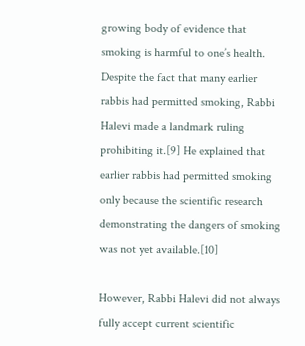growing body of evidence that smoking is harmful to one’s health. Despite the fact that many earlier rabbis had permitted smoking, Rabbi Halevi made a landmark ruling prohibiting it.[9] He explained that earlier rabbis had permitted smoking only because the scientific research demonstrating the dangers of smoking was not yet available.[10]

However, Rabbi Halevi did not always fully accept current scientific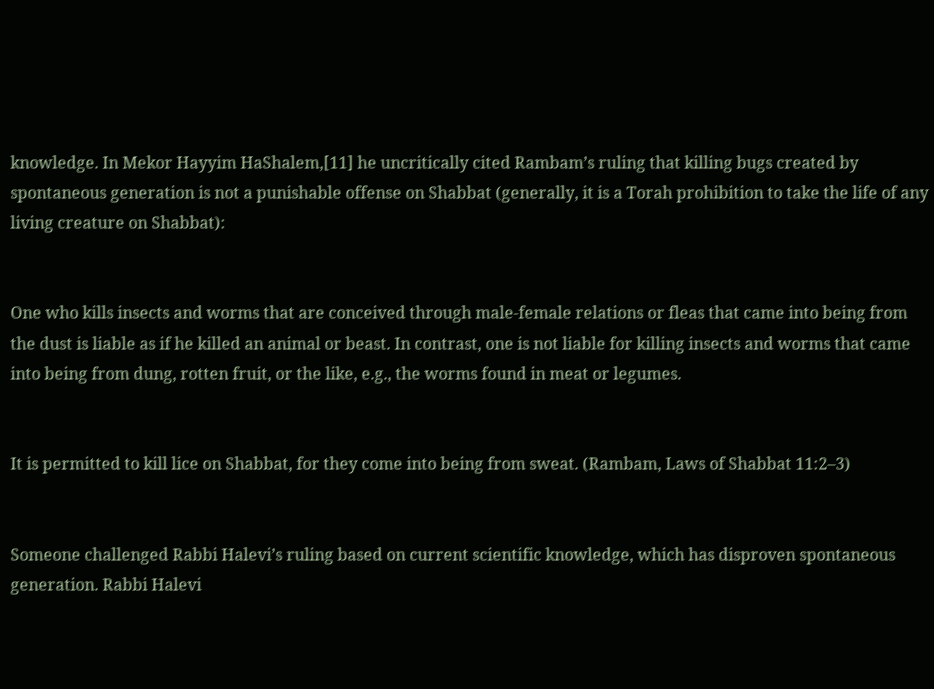knowledge. In Mekor Hayyim HaShalem,[11] he uncritically cited Rambam’s ruling that killing bugs created by spontaneous generation is not a punishable offense on Shabbat (generally, it is a Torah prohibition to take the life of any living creature on Shabbat):


One who kills insects and worms that are conceived through male-female relations or fleas that came into being from the dust is liable as if he killed an animal or beast. In contrast, one is not liable for killing insects and worms that came into being from dung, rotten fruit, or the like, e.g., the worms found in meat or legumes.


It is permitted to kill lice on Shabbat, for they come into being from sweat. (Rambam, Laws of Shabbat 11:2–3)


Someone challenged Rabbi Halevi’s ruling based on current scientific knowledge, which has disproven spontaneous generation. Rabbi Halevi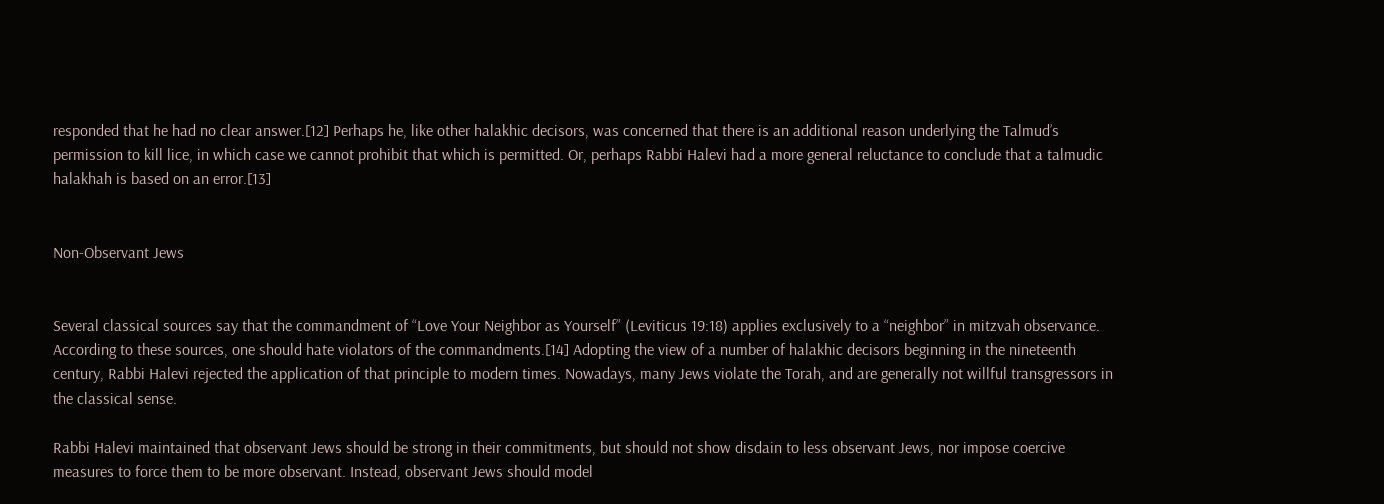responded that he had no clear answer.[12] Perhaps he, like other halakhic decisors, was concerned that there is an additional reason underlying the Talmud’s permission to kill lice, in which case we cannot prohibit that which is permitted. Or, perhaps Rabbi Halevi had a more general reluctance to conclude that a talmudic halakhah is based on an error.[13]


Non-Observant Jews


Several classical sources say that the commandment of “Love Your Neighbor as Yourself” (Leviticus 19:18) applies exclusively to a “neighbor” in mitzvah observance. According to these sources, one should hate violators of the commandments.[14] Adopting the view of a number of halakhic decisors beginning in the nineteenth century, Rabbi Halevi rejected the application of that principle to modern times. Nowadays, many Jews violate the Torah, and are generally not willful transgressors in the classical sense.

Rabbi Halevi maintained that observant Jews should be strong in their commitments, but should not show disdain to less observant Jews, nor impose coercive measures to force them to be more observant. Instead, observant Jews should model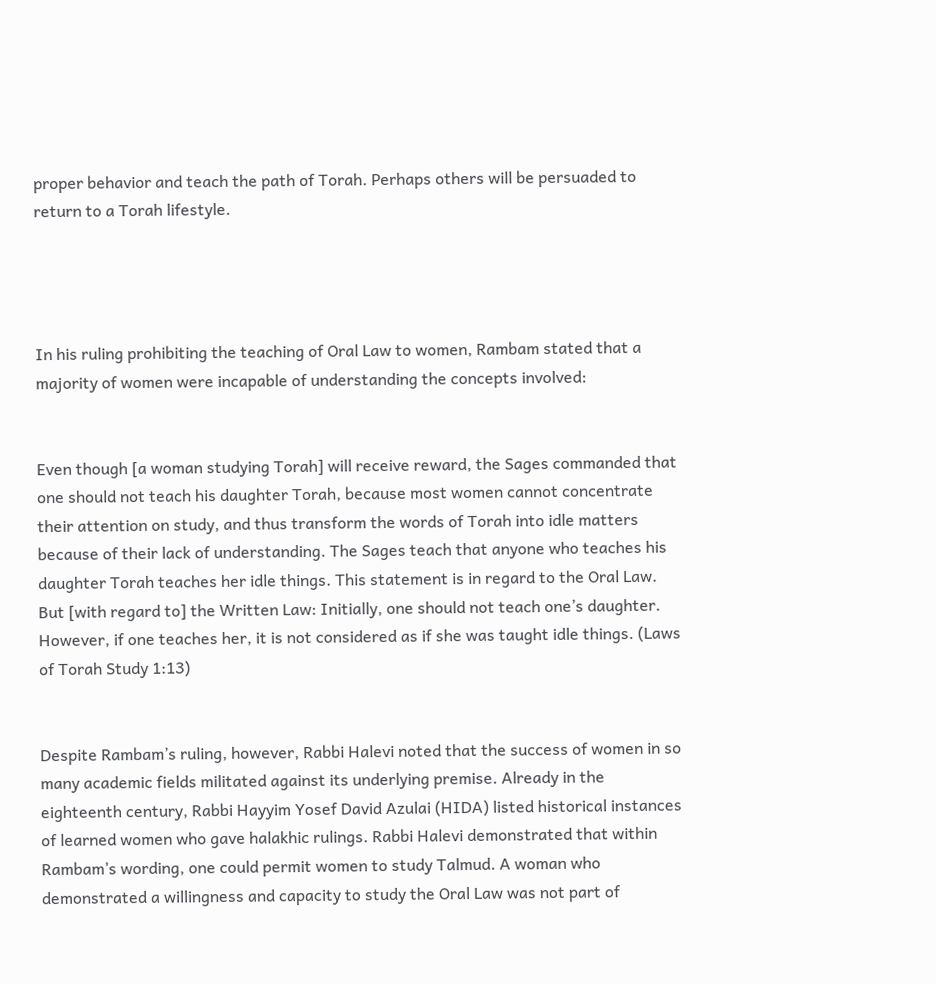proper behavior and teach the path of Torah. Perhaps others will be persuaded to return to a Torah lifestyle.




In his ruling prohibiting the teaching of Oral Law to women, Rambam stated that a majority of women were incapable of understanding the concepts involved:


Even though [a woman studying Torah] will receive reward, the Sages commanded that one should not teach his daughter Torah, because most women cannot concentrate their attention on study, and thus transform the words of Torah into idle matters because of their lack of understanding. The Sages teach that anyone who teaches his daughter Torah teaches her idle things. This statement is in regard to the Oral Law. But [with regard to] the Written Law: Initially, one should not teach one’s daughter. However, if one teaches her, it is not considered as if she was taught idle things. (Laws of Torah Study 1:13)


Despite Rambam’s ruling, however, Rabbi Halevi noted that the success of women in so many academic fields militated against its underlying premise. Already in the eighteenth century, Rabbi Hayyim Yosef David Azulai (HIDA) listed historical instances of learned women who gave halakhic rulings. Rabbi Halevi demonstrated that within Rambam’s wording, one could permit women to study Talmud. A woman who demonstrated a willingness and capacity to study the Oral Law was not part of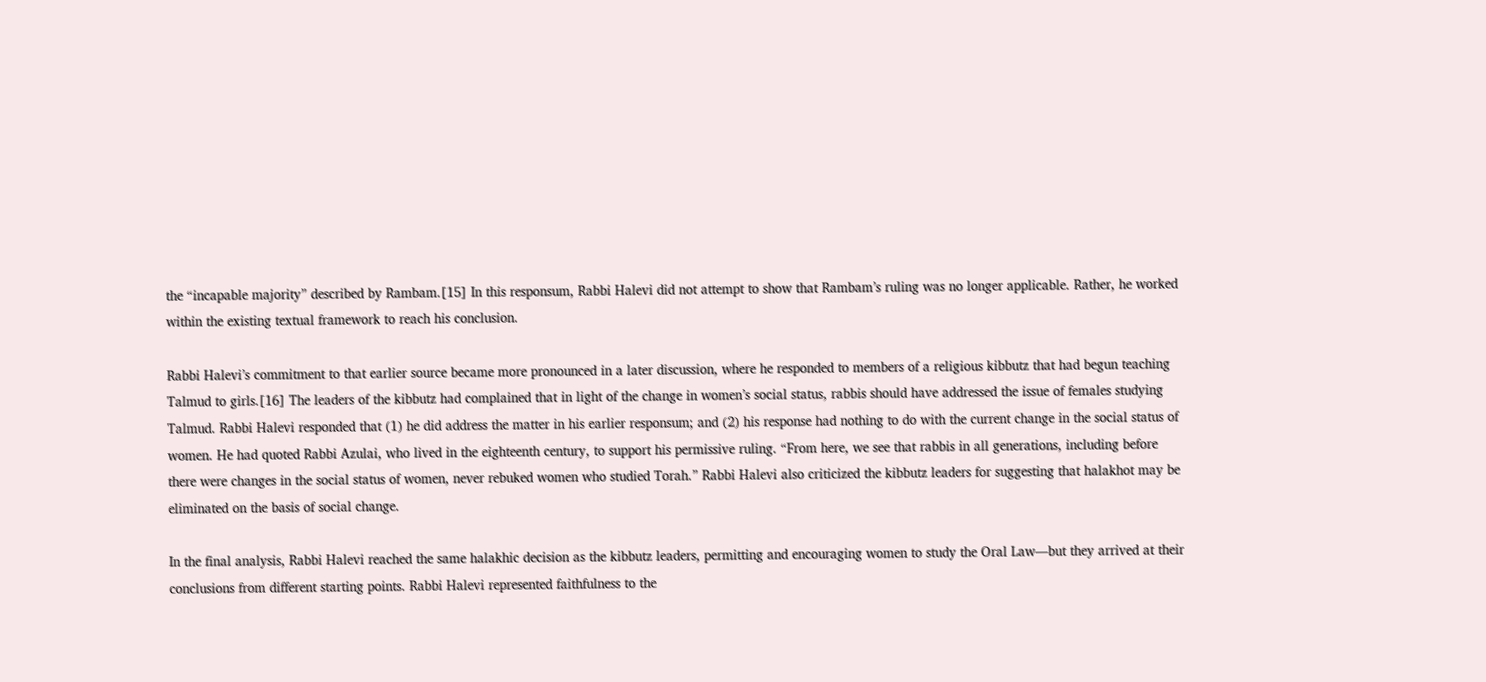the “incapable majority” described by Rambam.[15] In this responsum, Rabbi Halevi did not attempt to show that Rambam’s ruling was no longer applicable. Rather, he worked within the existing textual framework to reach his conclusion.

Rabbi Halevi’s commitment to that earlier source became more pronounced in a later discussion, where he responded to members of a religious kibbutz that had begun teaching Talmud to girls.[16] The leaders of the kibbutz had complained that in light of the change in women’s social status, rabbis should have addressed the issue of females studying Talmud. Rabbi Halevi responded that (1) he did address the matter in his earlier responsum; and (2) his response had nothing to do with the current change in the social status of women. He had quoted Rabbi Azulai, who lived in the eighteenth century, to support his permissive ruling. “From here, we see that rabbis in all generations, including before there were changes in the social status of women, never rebuked women who studied Torah.” Rabbi Halevi also criticized the kibbutz leaders for suggesting that halakhot may be eliminated on the basis of social change.

In the final analysis, Rabbi Halevi reached the same halakhic decision as the kibbutz leaders, permitting and encouraging women to study the Oral Law—but they arrived at their conclusions from different starting points. Rabbi Halevi represented faithfulness to the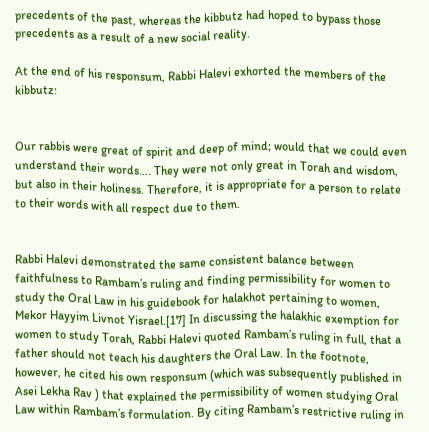precedents of the past, whereas the kibbutz had hoped to bypass those precedents as a result of a new social reality.

At the end of his responsum, Rabbi Halevi exhorted the members of the kibbutz:


Our rabbis were great of spirit and deep of mind; would that we could even understand their words…. They were not only great in Torah and wisdom, but also in their holiness. Therefore, it is appropriate for a person to relate to their words with all respect due to them.


Rabbi Halevi demonstrated the same consistent balance between faithfulness to Rambam’s ruling and finding permissibility for women to study the Oral Law in his guidebook for halakhot pertaining to women, Mekor Hayyim Livnot Yisrael.[17] In discussing the halakhic exemption for women to study Torah, Rabbi Halevi quoted Rambam’s ruling in full, that a father should not teach his daughters the Oral Law. In the footnote, however, he cited his own responsum (which was subsequently published in Asei Lekha Rav ) that explained the permissibility of women studying Oral Law within Rambam’s formulation. By citing Rambam’s restrictive ruling in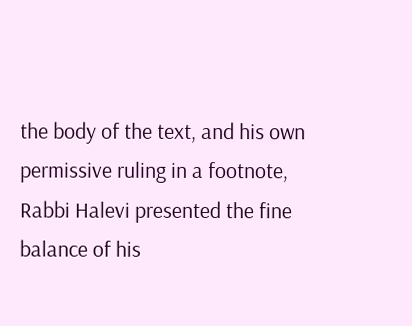the body of the text, and his own permissive ruling in a footnote, Rabbi Halevi presented the fine balance of his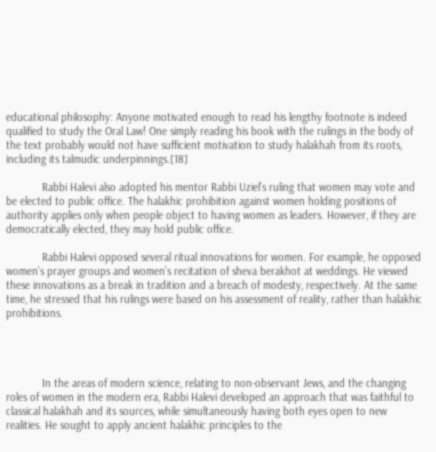educational philosophy: Anyone motivated enough to read his lengthy footnote is indeed qualified to study the Oral Law! One simply reading his book with the rulings in the body of the text probably would not have sufficient motivation to study halakhah from its roots, including its talmudic underpinnings.[18]

            Rabbi Halevi also adopted his mentor Rabbi Uziel’s ruling that women may vote and be elected to public office. The halakhic prohibition against women holding positions of authority applies only when people object to having women as leaders. However, if they are democratically elected, they may hold public office.

            Rabbi Halevi opposed several ritual innovations for women. For example, he opposed women’s prayer groups and women’s recitation of sheva berakhot at weddings. He viewed these innovations as a break in tradition and a breach of modesty, respectively. At the same time, he stressed that his rulings were based on his assessment of reality, rather than halakhic prohibitions.




            In the areas of modern science, relating to non-observant Jews, and the changing roles of women in the modern era, Rabbi Halevi developed an approach that was faithful to classical halakhah and its sources, while simultaneously having both eyes open to new realities. He sought to apply ancient halakhic principles to the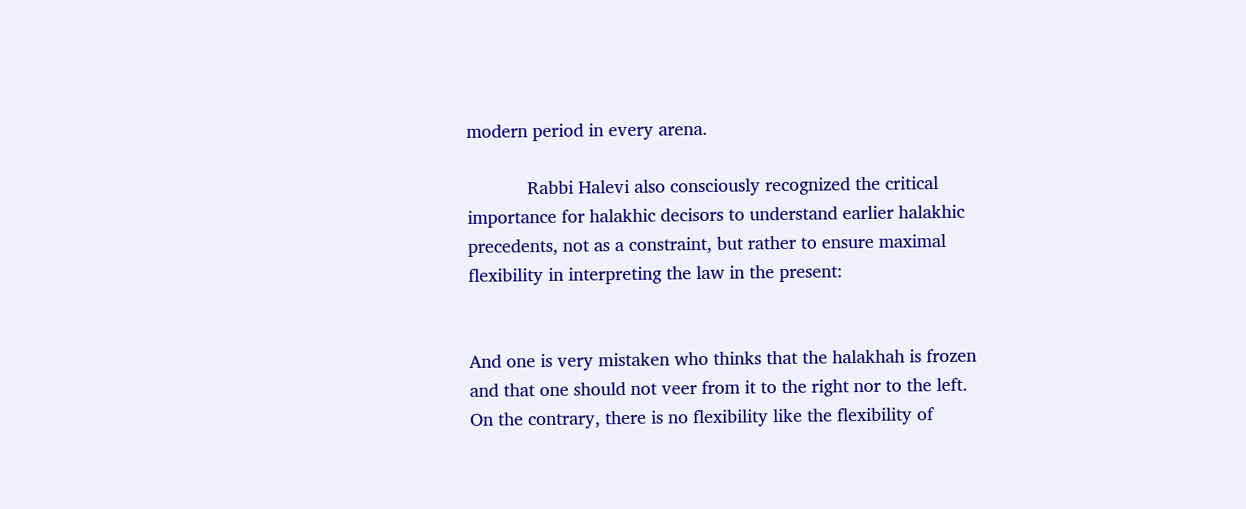modern period in every arena.

            Rabbi Halevi also consciously recognized the critical importance for halakhic decisors to understand earlier halakhic precedents, not as a constraint, but rather to ensure maximal flexibility in interpreting the law in the present:


And one is very mistaken who thinks that the halakhah is frozen and that one should not veer from it to the right nor to the left. On the contrary, there is no flexibility like the flexibility of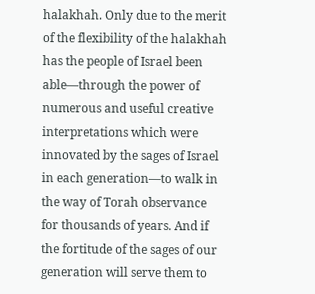halakhah. Only due to the merit of the flexibility of the halakhah has the people of Israel been able—through the power of numerous and useful creative interpretations which were innovated by the sages of Israel in each generation—to walk in the way of Torah observance for thousands of years. And if the fortitude of the sages of our generation will serve them to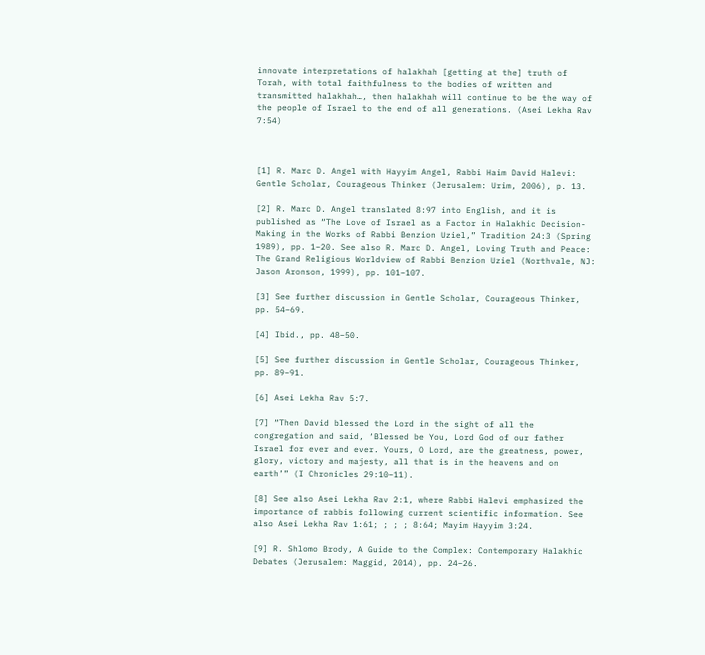innovate interpretations of halakhah [getting at the] truth of Torah, with total faithfulness to the bodies of written and transmitted halakhah…, then halakhah will continue to be the way of the people of Israel to the end of all generations. (Asei Lekha Rav 7:54)



[1] R. Marc D. Angel with Hayyim Angel, Rabbi Haim David Halevi: Gentle Scholar, Courageous Thinker (Jerusalem: Urim, 2006), p. 13.

[2] R. Marc D. Angel translated 8:97 into English, and it is published as “The Love of Israel as a Factor in Halakhic Decision-Making in the Works of Rabbi Benzion Uziel,” Tradition 24:3 (Spring 1989), pp. 1–20. See also R. Marc D. Angel, Loving Truth and Peace: The Grand Religious Worldview of Rabbi Benzion Uziel (Northvale, NJ: Jason Aronson, 1999), pp. 101–107.

[3] See further discussion in Gentle Scholar, Courageous Thinker, pp. 54–69.

[4] Ibid., pp. 48–50.

[5] See further discussion in Gentle Scholar, Courageous Thinker, pp. 89–91.

[6] Asei Lekha Rav 5:7.

[7] “Then David blessed the Lord in the sight of all the congregation and said, ‘Blessed be You, Lord God of our father Israel for ever and ever. Yours, O Lord, are the greatness, power, glory, victory and majesty, all that is in the heavens and on earth’” (I Chronicles 29:10–11).

[8] See also Asei Lekha Rav 2:1, where Rabbi Halevi emphasized the importance of rabbis following current scientific information. See also Asei Lekha Rav 1:61; ; ; ; 8:64; Mayim Hayyim 3:24.

[9] R. Shlomo Brody, A Guide to the Complex: Contemporary Halakhic Debates (Jerusalem: Maggid, 2014), pp. 24–26.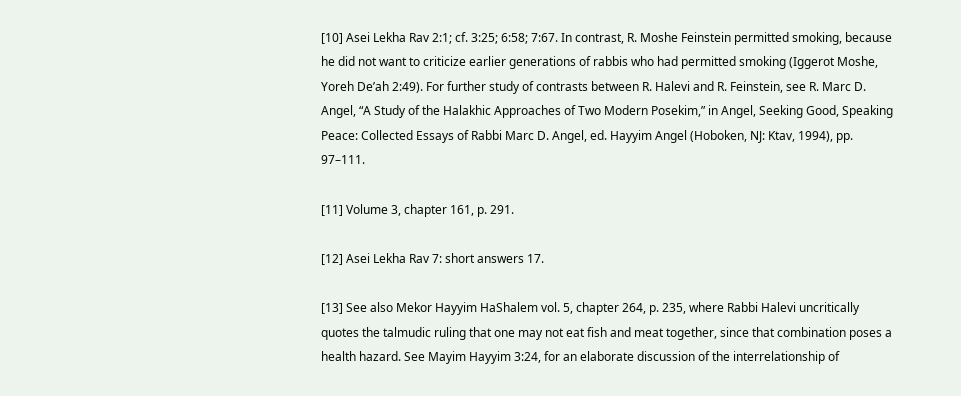[10] Asei Lekha Rav 2:1; cf. 3:25; 6:58; 7:67. In contrast, R. Moshe Feinstein permitted smoking, because he did not want to criticize earlier generations of rabbis who had permitted smoking (Iggerot Moshe, Yoreh De’ah 2:49). For further study of contrasts between R. Halevi and R. Feinstein, see R. Marc D. Angel, “A Study of the Halakhic Approaches of Two Modern Posekim,” in Angel, Seeking Good, Speaking Peace: Collected Essays of Rabbi Marc D. Angel, ed. Hayyim Angel (Hoboken, NJ: Ktav, 1994), pp. 97–111.

[11] Volume 3, chapter 161, p. 291.

[12] Asei Lekha Rav 7: short answers 17.

[13] See also Mekor Hayyim HaShalem vol. 5, chapter 264, p. 235, where Rabbi Halevi uncritically quotes the talmudic ruling that one may not eat fish and meat together, since that combination poses a health hazard. See Mayim Hayyim 3:24, for an elaborate discussion of the interrelationship of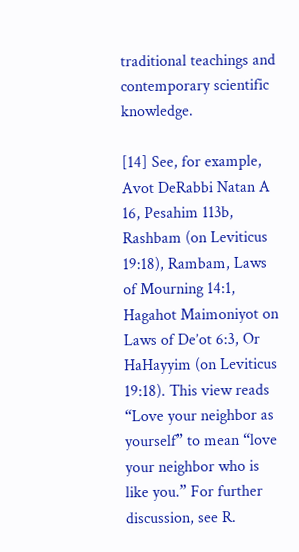traditional teachings and contemporary scientific knowledge.

[14] See, for example, Avot DeRabbi Natan A 16, Pesahim 113b, Rashbam (on Leviticus 19:18), Rambam, Laws of Mourning 14:1, Hagahot Maimoniyot on Laws of De’ot 6:3, Or HaHayyim (on Leviticus 19:18). This view reads “Love your neighbor as yourself” to mean “love your neighbor who is like you.” For further discussion, see R.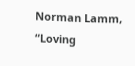Norman Lamm, “Loving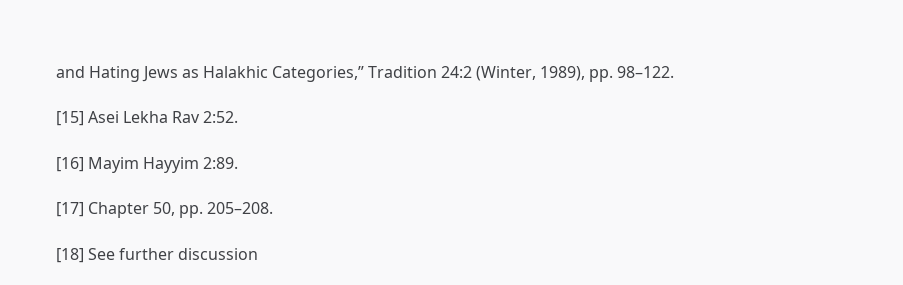and Hating Jews as Halakhic Categories,” Tradition 24:2 (Winter, 1989), pp. 98–122.

[15] Asei Lekha Rav 2:52.

[16] Mayim Hayyim 2:89.

[17] Chapter 50, pp. 205–208.

[18] See further discussion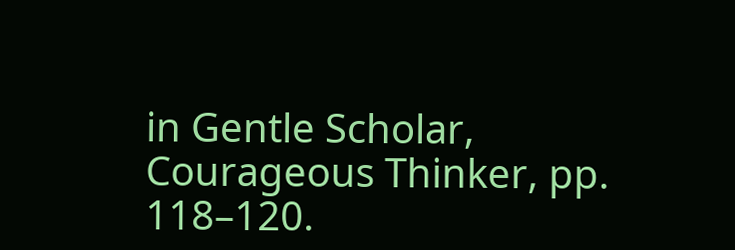in Gentle Scholar, Courageous Thinker, pp. 118–120.